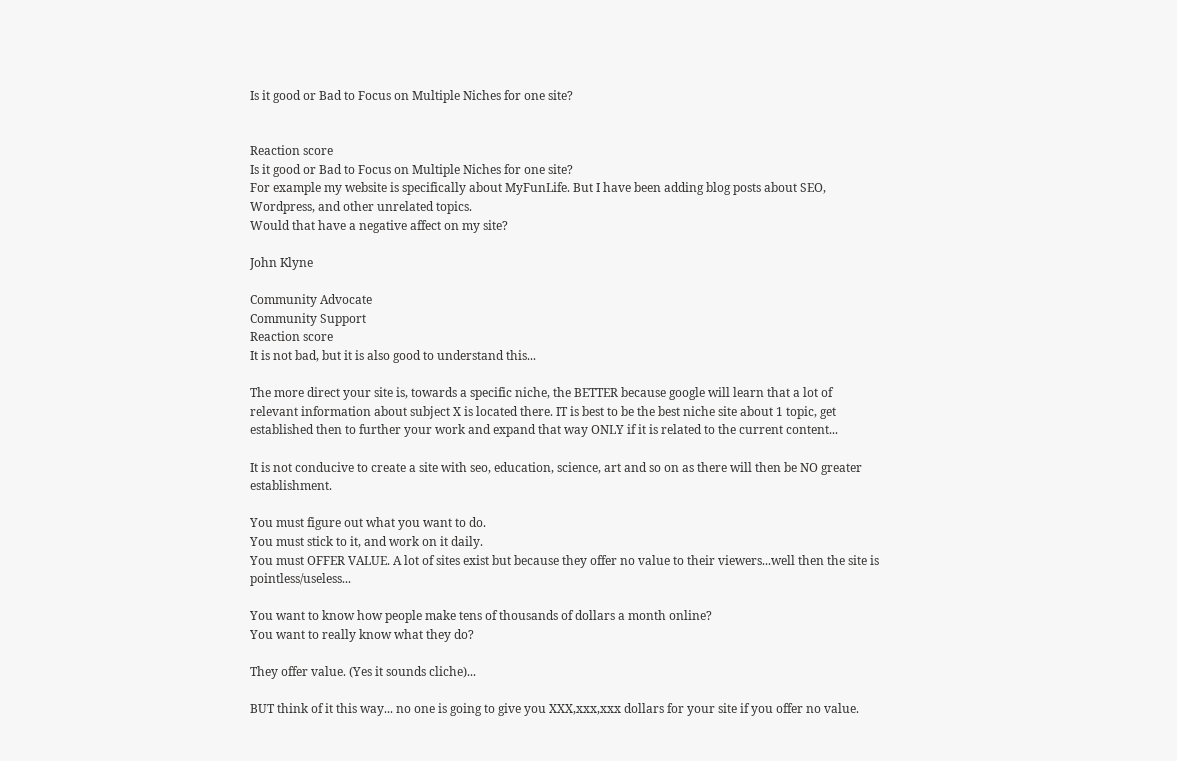Is it good or Bad to Focus on Multiple Niches for one site?


Reaction score
Is it good or Bad to Focus on Multiple Niches for one site?
For example my website is specifically about MyFunLife. But I have been adding blog posts about SEO, Wordpress, and other unrelated topics.
Would that have a negative affect on my site?

John Klyne

Community Advocate
Community Support
Reaction score
It is not bad, but it is also good to understand this...

The more direct your site is, towards a specific niche, the BETTER because google will learn that a lot of relevant information about subject X is located there. IT is best to be the best niche site about 1 topic, get established then to further your work and expand that way ONLY if it is related to the current content...

It is not conducive to create a site with seo, education, science, art and so on as there will then be NO greater establishment.

You must figure out what you want to do.
You must stick to it, and work on it daily.
You must OFFER VALUE. A lot of sites exist but because they offer no value to their viewers...well then the site is pointless/useless...

You want to know how people make tens of thousands of dollars a month online?
You want to really know what they do?

They offer value. (Yes it sounds cliche)...

BUT think of it this way... no one is going to give you XXX,xxx,xxx dollars for your site if you offer no value.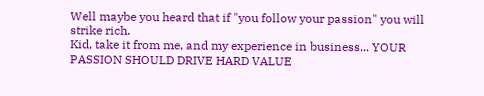Well maybe you heard that if "you follow your passion" you will strike rich.
Kid, take it from me, and my experience in business... YOUR PASSION SHOULD DRIVE HARD VALUE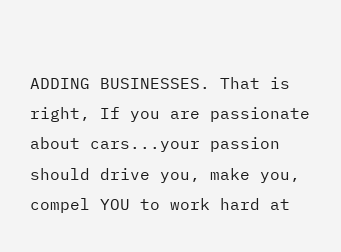ADDING BUSINESSES. That is right, If you are passionate about cars...your passion should drive you, make you, compel YOU to work hard at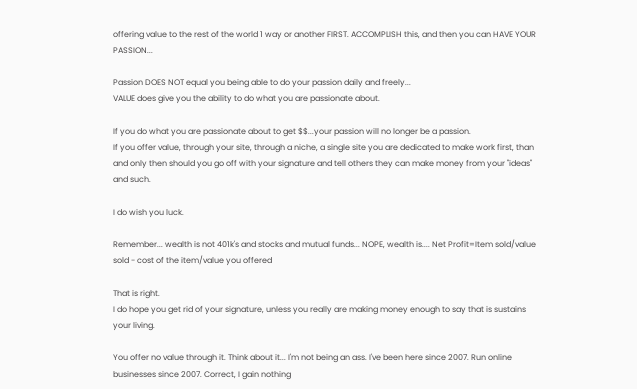offering value to the rest of the world 1 way or another FIRST. ACCOMPLISH this, and then you can HAVE YOUR PASSION...

Passion DOES NOT equal you being able to do your passion daily and freely...
VALUE does give you the ability to do what you are passionate about.

If you do what you are passionate about to get $$...your passion will no longer be a passion.
If you offer value, through your site, through a niche, a single site you are dedicated to make work first, than and only then should you go off with your signature and tell others they can make money from your "ideas" and such.

I do wish you luck.

Remember... wealth is not 401k's and stocks and mutual funds... NOPE, wealth is.... Net Profit=Item sold/value sold - cost of the item/value you offered

That is right.
I do hope you get rid of your signature, unless you really are making money enough to say that is sustains your living.

You offer no value through it. Think about it... I'm not being an ass. I've been here since 2007. Run online businesses since 2007. Correct, I gain nothing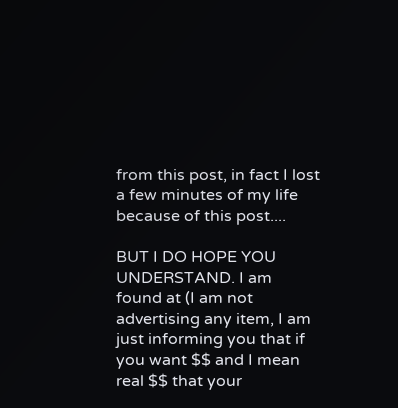from this post, in fact I lost a few minutes of my life because of this post....

BUT I DO HOPE YOU UNDERSTAND. I am found at (I am not advertising any item, I am just informing you that if you want $$ and I mean real $$ that your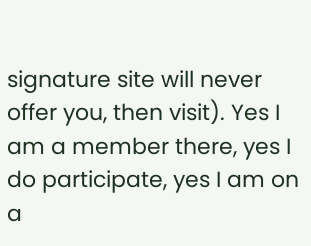signature site will never offer you, then visit). Yes I am a member there, yes I do participate, yes I am on a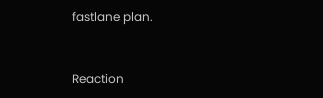fastlane plan.


Reaction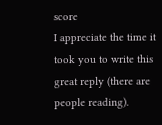score
I appreciate the time it took you to write this great reply (there are people reading).